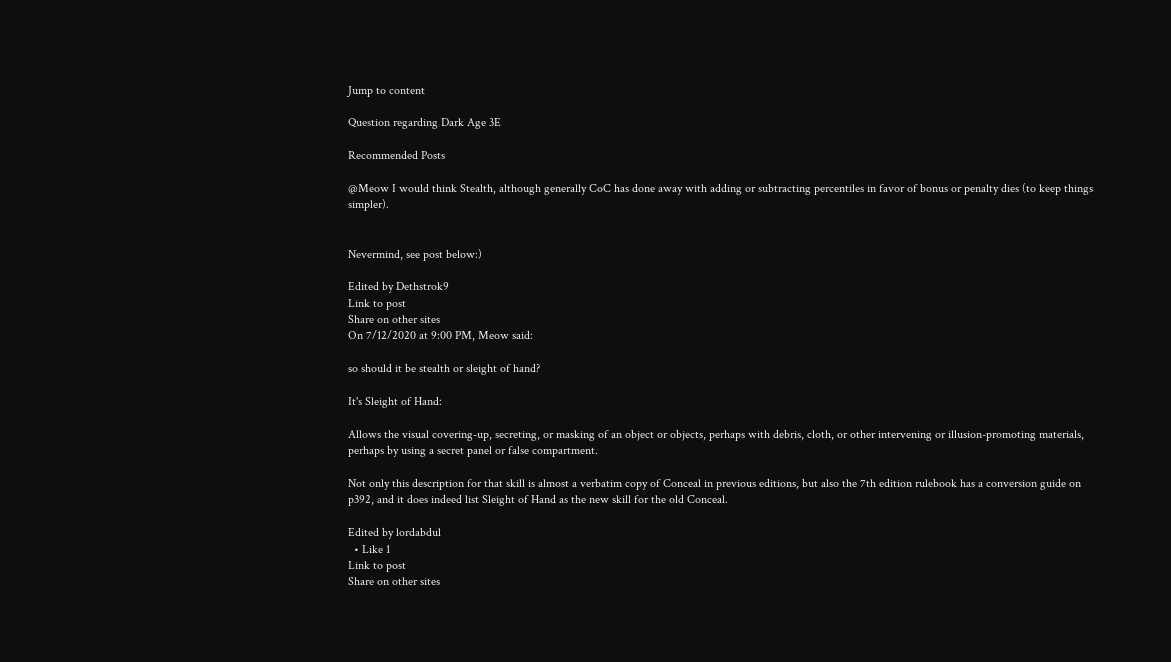Jump to content

Question regarding Dark Age 3E

Recommended Posts

@Meow I would think Stealth, although generally CoC has done away with adding or subtracting percentiles in favor of bonus or penalty dies (to keep things simpler).


Nevermind, see post below:)

Edited by Dethstrok9
Link to post
Share on other sites
On 7/12/2020 at 9:00 PM, Meow said:

so should it be stealth or sleight of hand?

It's Sleight of Hand:

Allows the visual covering-up, secreting, or masking of an object or objects, perhaps with debris, cloth, or other intervening or illusion-promoting materials, perhaps by using a secret panel or false compartment.

Not only this description for that skill is almost a verbatim copy of Conceal in previous editions, but also the 7th edition rulebook has a conversion guide on p392, and it does indeed list Sleight of Hand as the new skill for the old Conceal.

Edited by lordabdul
  • Like 1
Link to post
Share on other sites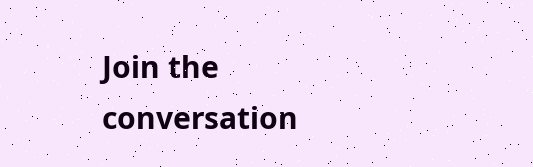Join the conversation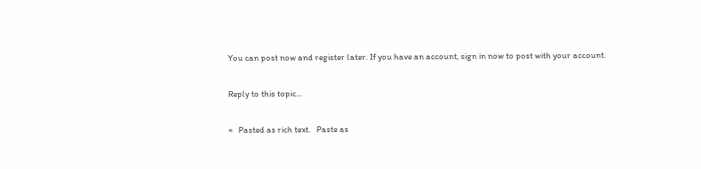You can post now and register later. If you have an account, sign in now to post with your account.

Reply to this topic...

×   Pasted as rich text.   Paste as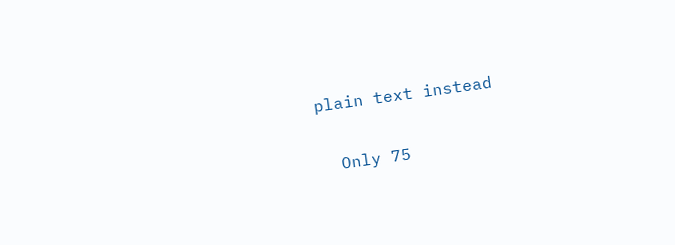plain text instead

  Only 75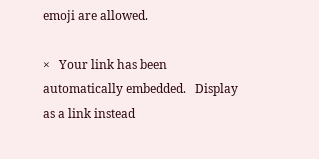emoji are allowed.

×   Your link has been automatically embedded.   Display as a link instead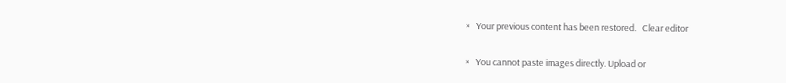×   Your previous content has been restored.   Clear editor

×   You cannot paste images directly. Upload or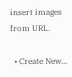insert images from URL.

  • Create New...